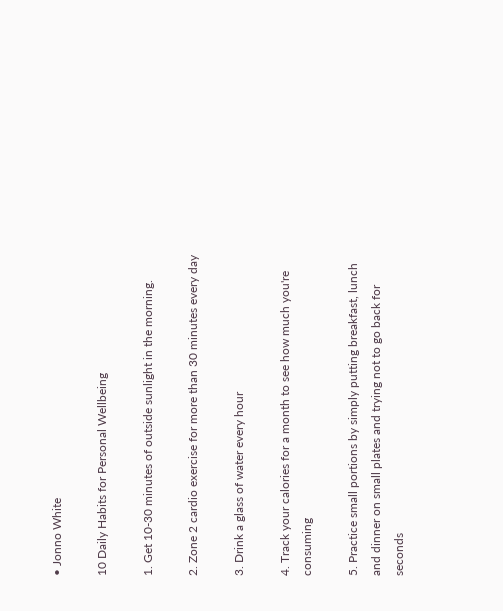• Jonno White

10 Daily Habits for Personal Wellbeing

1. Get 10-30 minutes of outside sunlight in the morning.

2. Zone 2 cardio exercise for more than 30 minutes every day

3. Drink a glass of water every hour

4. Track your calories for a month to see how much you're consuming

5. Practice small portions by simply putting breakfast, lunch and dinner on small plates and trying not to go back for seconds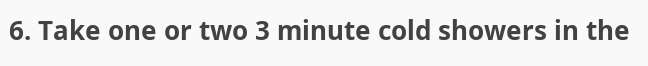6. Take one or two 3 minute cold showers in the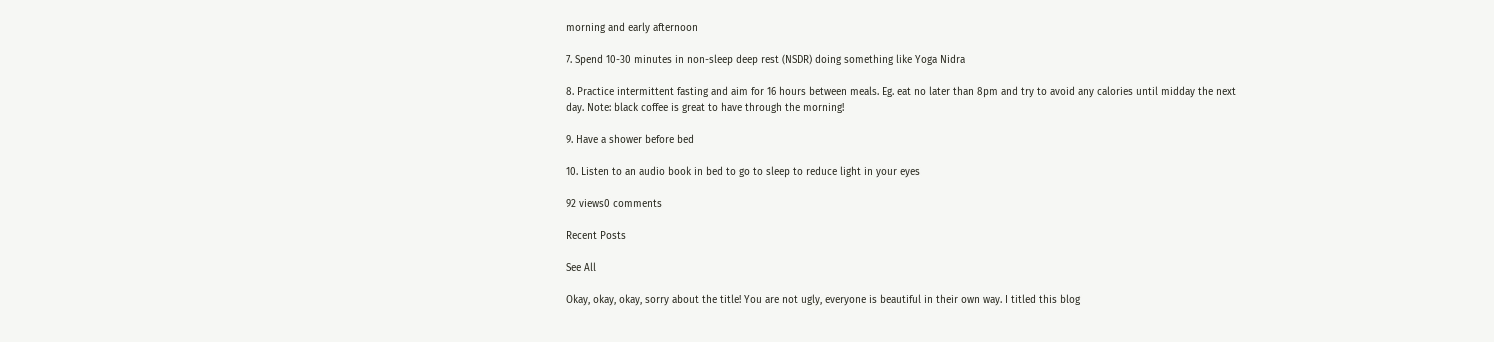morning and early afternoon

7. Spend 10-30 minutes in non-sleep deep rest (NSDR) doing something like Yoga Nidra

8. Practice intermittent fasting and aim for 16 hours between meals. Eg. eat no later than 8pm and try to avoid any calories until midday the next day. Note: black coffee is great to have through the morning!

9. Have a shower before bed

10. Listen to an audio book in bed to go to sleep to reduce light in your eyes

92 views0 comments

Recent Posts

See All

Okay, okay, okay, sorry about the title! You are not ugly, everyone is beautiful in their own way. I titled this blog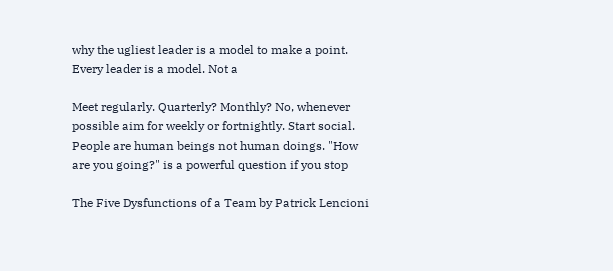why the ugliest leader is a model to make a point. Every leader is a model. Not a

Meet regularly. Quarterly? Monthly? No, whenever possible aim for weekly or fortnightly. Start social. People are human beings not human doings. "How are you going?" is a powerful question if you stop

The Five Dysfunctions of a Team by Patrick Lencioni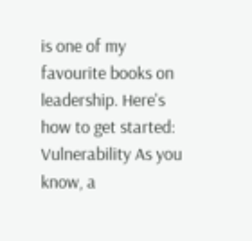is one of my favourite books on leadership. Here's how to get started: Vulnerability As you know, a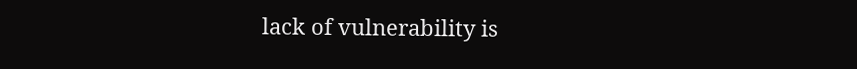lack of vulnerability is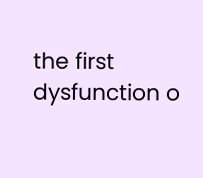the first dysfunction o